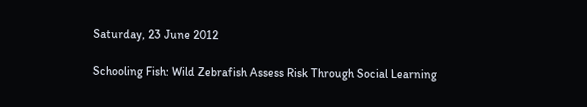Saturday, 23 June 2012

Schooling Fish: Wild Zebrafish Assess Risk Through Social Learning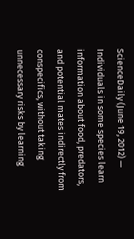ScienceDaily (June 19, 2012) — Individuals in some species learn information about food, predators, and potential mates indirectly from conspecifics, without taking unnecessary risks by learning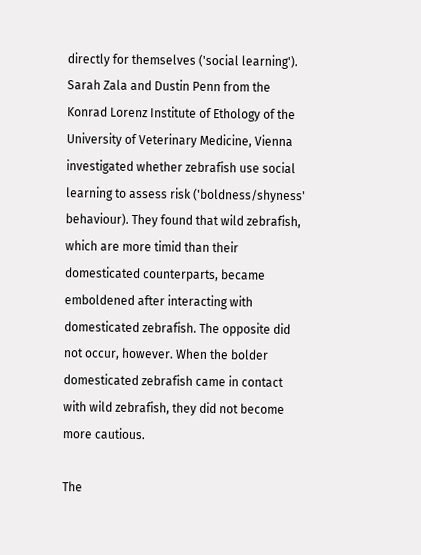directly for themselves ('social learning'). Sarah Zala and Dustin Penn from the Konrad Lorenz Institute of Ethology of the University of Veterinary Medicine, Vienna investigated whether zebrafish use social learning to assess risk ('boldness/shyness' behaviour). They found that wild zebrafish, which are more timid than their domesticated counterparts, became emboldened after interacting with domesticated zebrafish. The opposite did not occur, however. When the bolder domesticated zebrafish came in contact with wild zebrafish, they did not become more cautious.

The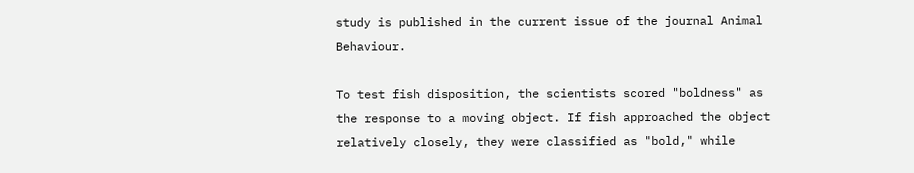study is published in the current issue of the journal Animal Behaviour.

To test fish disposition, the scientists scored "boldness" as the response to a moving object. If fish approached the object relatively closely, they were classified as "bold," while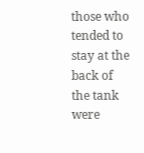those who tended to stay at the back of the tank were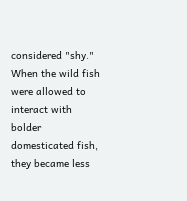considered "shy." When the wild fish were allowed to interact with bolder domesticated fish, they became less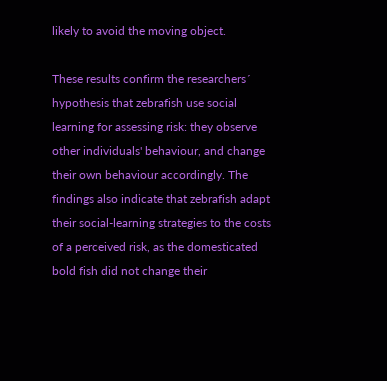likely to avoid the moving object.

These results confirm the researchers´ hypothesis that zebrafish use social learning for assessing risk: they observe other individuals' behaviour, and change their own behaviour accordingly. The findings also indicate that zebrafish adapt their social-learning strategies to the costs of a perceived risk, as the domesticated bold fish did not change their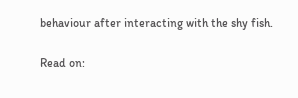behaviour after interacting with the shy fish.

Read on: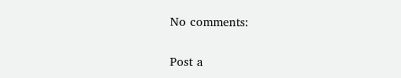No comments:

Post a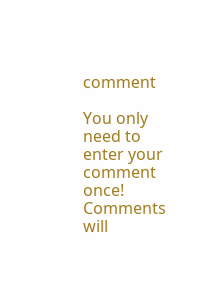comment

You only need to enter your comment once! Comments will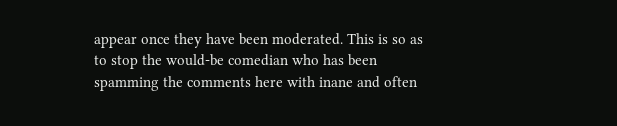appear once they have been moderated. This is so as to stop the would-be comedian who has been spamming the comments here with inane and often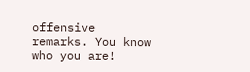offensive remarks. You know who you are!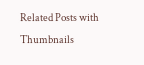Related Posts with Thumbnails